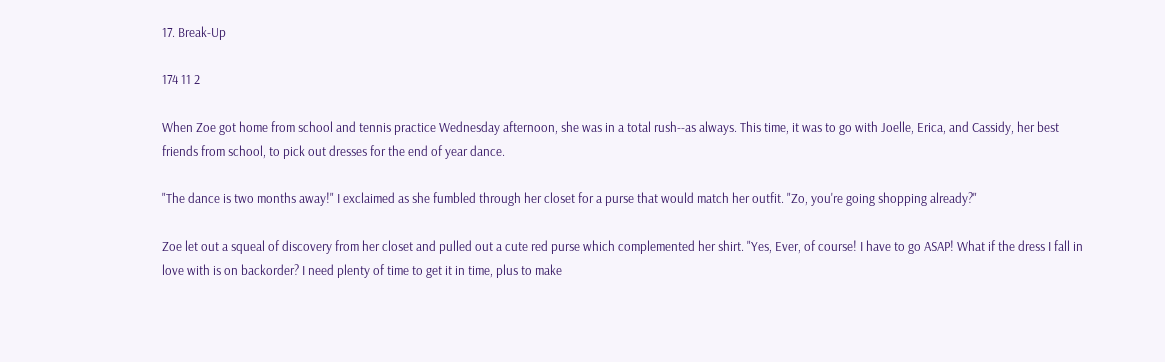17. Break-Up

174 11 2

When Zoe got home from school and tennis practice Wednesday afternoon, she was in a total rush--as always. This time, it was to go with Joelle, Erica, and Cassidy, her best friends from school, to pick out dresses for the end of year dance.

"The dance is two months away!" I exclaimed as she fumbled through her closet for a purse that would match her outfit. "Zo, you're going shopping already?"

Zoe let out a squeal of discovery from her closet and pulled out a cute red purse which complemented her shirt. "Yes, Ever, of course! I have to go ASAP! What if the dress I fall in love with is on backorder? I need plenty of time to get it in time, plus to make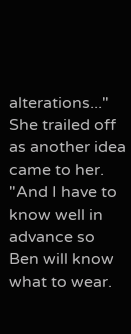alterations..." She trailed off as another idea came to her. "And I have to know well in advance so Ben will know what to wear.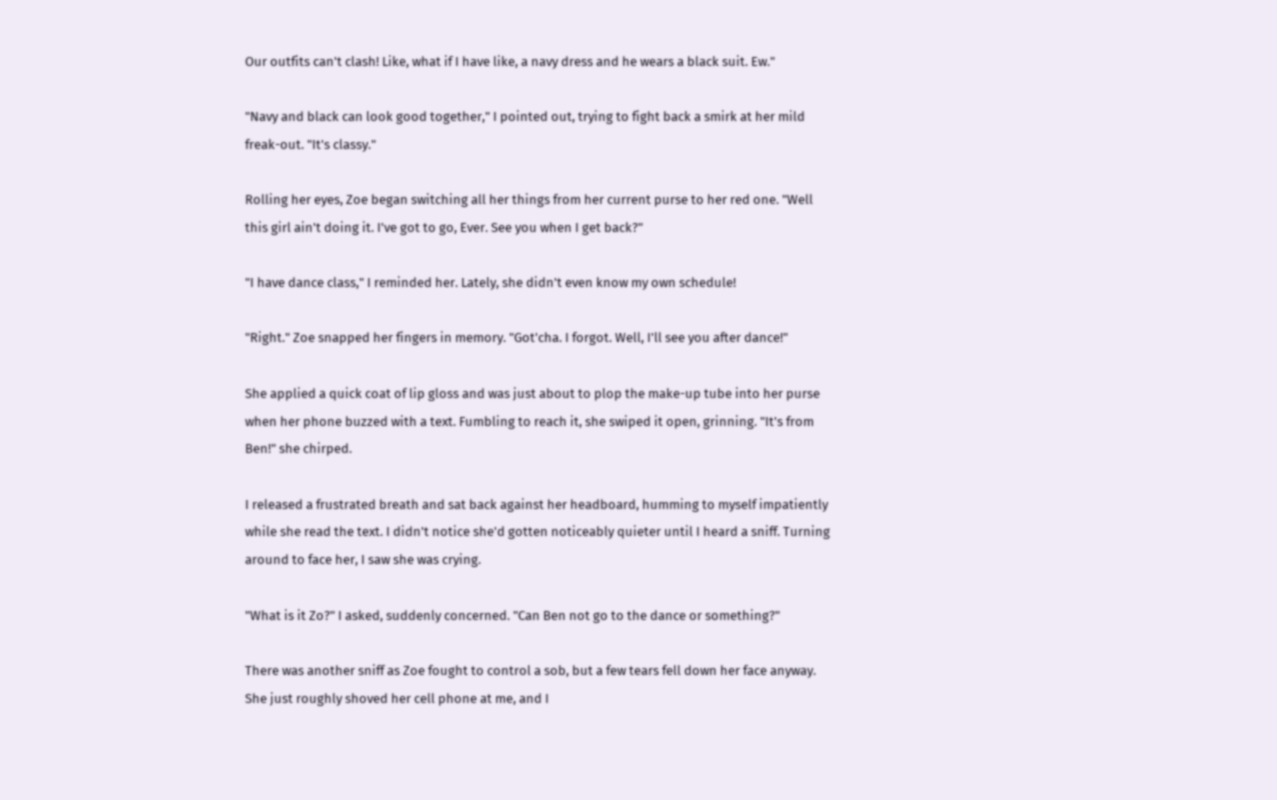Our outfits can't clash! Like, what if I have like, a navy dress and he wears a black suit. Ew."

"Navy and black can look good together," I pointed out, trying to fight back a smirk at her mild freak-out. "It's classy."

Rolling her eyes, Zoe began switching all her things from her current purse to her red one. "Well this girl ain't doing it. I've got to go, Ever. See you when I get back?"

"I have dance class," I reminded her. Lately, she didn't even know my own schedule!

"Right." Zoe snapped her fingers in memory. "Got'cha. I forgot. Well, I'll see you after dance!"

She applied a quick coat of lip gloss and was just about to plop the make-up tube into her purse when her phone buzzed with a text. Fumbling to reach it, she swiped it open, grinning. "It's from Ben!" she chirped.

I released a frustrated breath and sat back against her headboard, humming to myself impatiently while she read the text. I didn't notice she'd gotten noticeably quieter until I heard a sniff. Turning around to face her, I saw she was crying.

"What is it Zo?" I asked, suddenly concerned. "Can Ben not go to the dance or something?"

There was another sniff as Zoe fought to control a sob, but a few tears fell down her face anyway. She just roughly shoved her cell phone at me, and I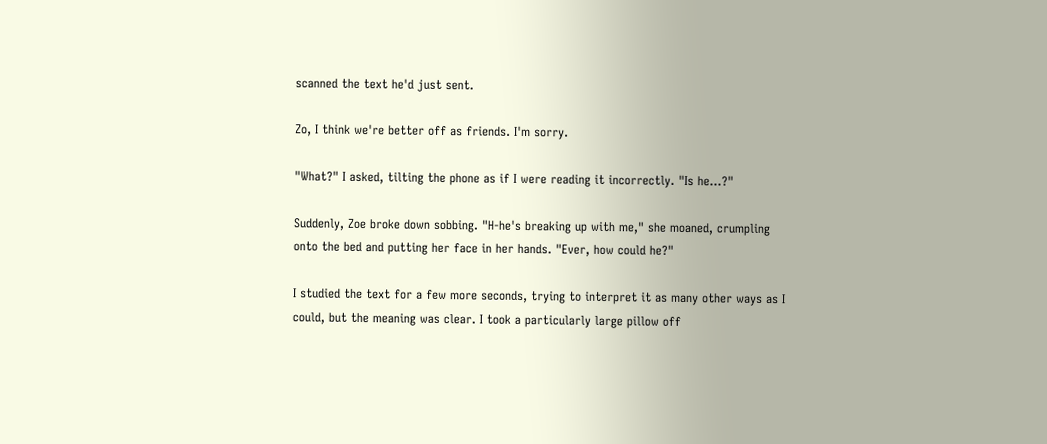scanned the text he'd just sent.

Zo, I think we're better off as friends. I'm sorry.

"What?" I asked, tilting the phone as if I were reading it incorrectly. "Is he...?"

Suddenly, Zoe broke down sobbing. "H-he's breaking up with me," she moaned, crumpling onto the bed and putting her face in her hands. "Ever, how could he?"

I studied the text for a few more seconds, trying to interpret it as many other ways as I could, but the meaning was clear. I took a particularly large pillow off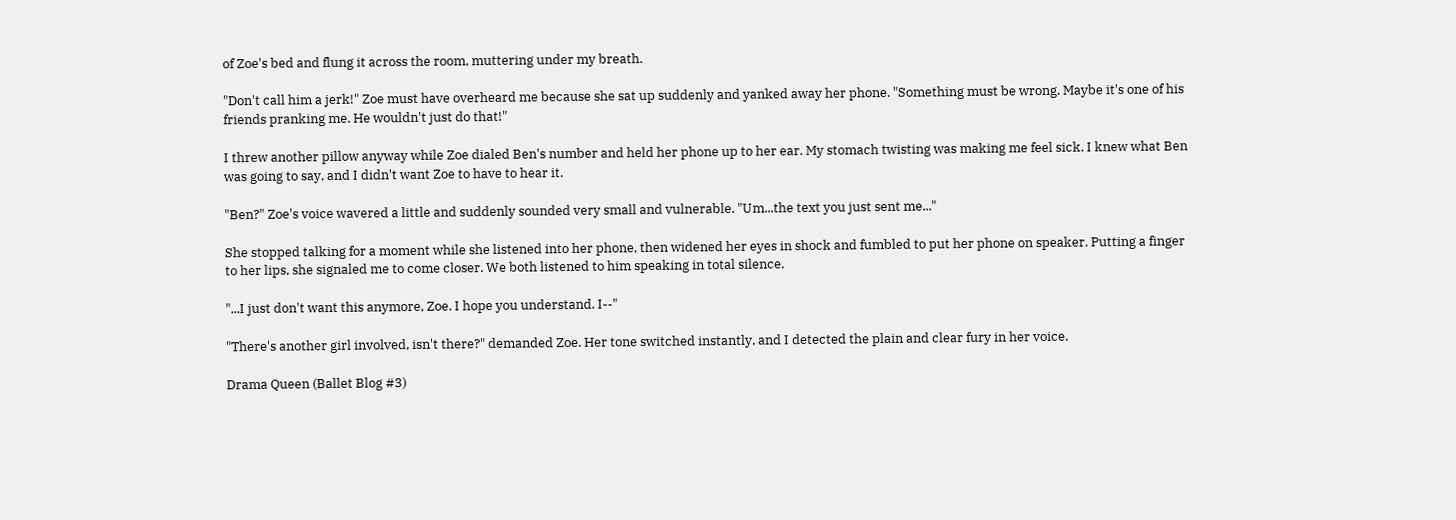of Zoe's bed and flung it across the room, muttering under my breath.

"Don't call him a jerk!" Zoe must have overheard me because she sat up suddenly and yanked away her phone. "Something must be wrong. Maybe it's one of his friends pranking me. He wouldn't just do that!"

I threw another pillow anyway while Zoe dialed Ben's number and held her phone up to her ear. My stomach twisting was making me feel sick. I knew what Ben was going to say, and I didn't want Zoe to have to hear it.

"Ben?" Zoe's voice wavered a little and suddenly sounded very small and vulnerable. "Um...the text you just sent me..."

She stopped talking for a moment while she listened into her phone, then widened her eyes in shock and fumbled to put her phone on speaker. Putting a finger to her lips, she signaled me to come closer. We both listened to him speaking in total silence.

"...I just don't want this anymore, Zoe. I hope you understand. I--"

"There's another girl involved, isn't there?" demanded Zoe. Her tone switched instantly, and I detected the plain and clear fury in her voice.

Drama Queen (Ballet Blog #3)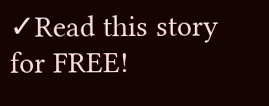✓Read this story for FREE!